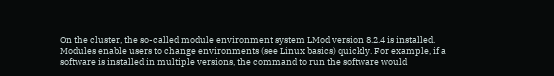On the cluster, the so-called module environment system LMod version 8.2.4 is installed. Modules enable users to change environments (see Linux basics) quickly. For example, if a software is installed in multiple versions, the command to run the software would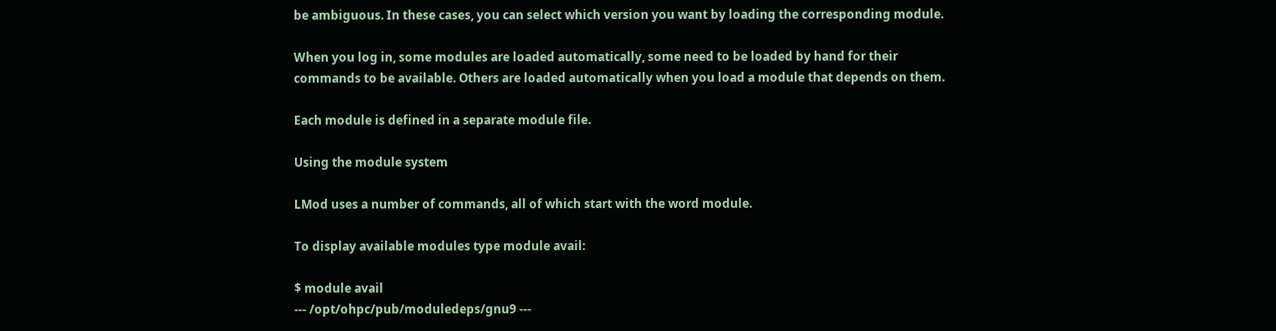be ambiguous. In these cases, you can select which version you want by loading the corresponding module.

When you log in, some modules are loaded automatically, some need to be loaded by hand for their commands to be available. Others are loaded automatically when you load a module that depends on them.

Each module is defined in a separate module file.

Using the module system

LMod uses a number of commands, all of which start with the word module.

To display available modules type module avail:

$ module avail
--- /opt/ohpc/pub/moduledeps/gnu9 ---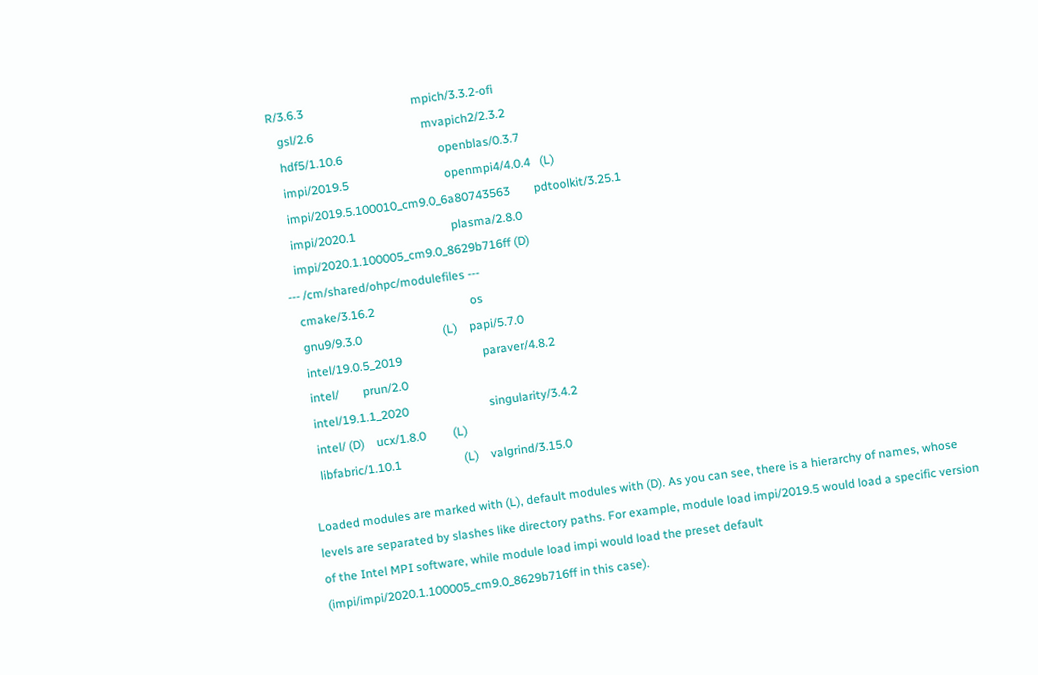R/3.6.3                                    mpich/3.3.2-ofi
   gsl/2.6                                    mvapich2/2.3.2
   hdf5/1.10.6                                openblas/0.3.7
   impi/2019.5                                openmpi4/4.0.4   (L)
   impi/2019.5.100010_cm9.0_6a80743563        pdtoolkit/3.25.1
   impi/2020.1                                plasma/2.8.0
   impi/2020.1.100005_cm9.0_8629b716ff (D)
--- /cm/shared/ohpc/modulefiles ---
   cmake/3.16.2                                os
   gnu9/9.3.0                           (L)    papi/5.7.0
   intel/19.0.5_2019                           paraver/4.8.2
   intel/        prun/2.0
   intel/19.1.1_2020                           singularity/3.4.2
   intel/ (D)    ucx/1.8.0         (L)
   libfabric/1.10.1                     (L)    valgrind/3.15.0

Loaded modules are marked with (L), default modules with (D). As you can see, there is a hierarchy of names, whose levels are separated by slashes like directory paths. For example, module load impi/2019.5 would load a specific version of the Intel MPI software, while module load impi would load the preset default (impi/impi/2020.1.100005_cm9.0_8629b716ff in this case).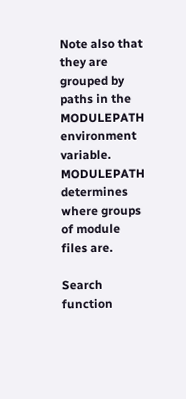Note also that they are grouped by paths in the MODULEPATH environment variable. MODULEPATH determines where groups of module files are.

Search function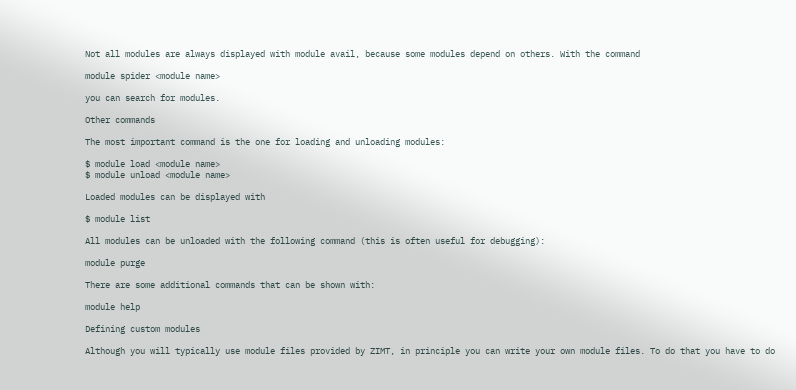Not all modules are always displayed with module avail, because some modules depend on others. With the command

module spider <module name>

you can search for modules.

Other commands

The most important command is the one for loading and unloading modules:

$ module load <module name>
$ module unload <module name>

Loaded modules can be displayed with

$ module list

All modules can be unloaded with the following command (this is often useful for debugging):

module purge

There are some additional commands that can be shown with:

module help

Defining custom modules

Although you will typically use module files provided by ZIMT, in principle you can write your own module files. To do that you have to do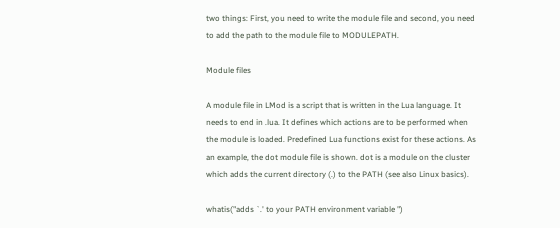two things: First, you need to write the module file and second, you need to add the path to the module file to MODULEPATH.

Module files

A module file in LMod is a script that is written in the Lua language. It needs to end in .lua. It defines which actions are to be performed when the module is loaded. Predefined Lua functions exist for these actions. As an example, the dot module file is shown. dot is a module on the cluster which adds the current directory (.) to the PATH (see also Linux basics).

whatis("adds `.' to your PATH environment variable ")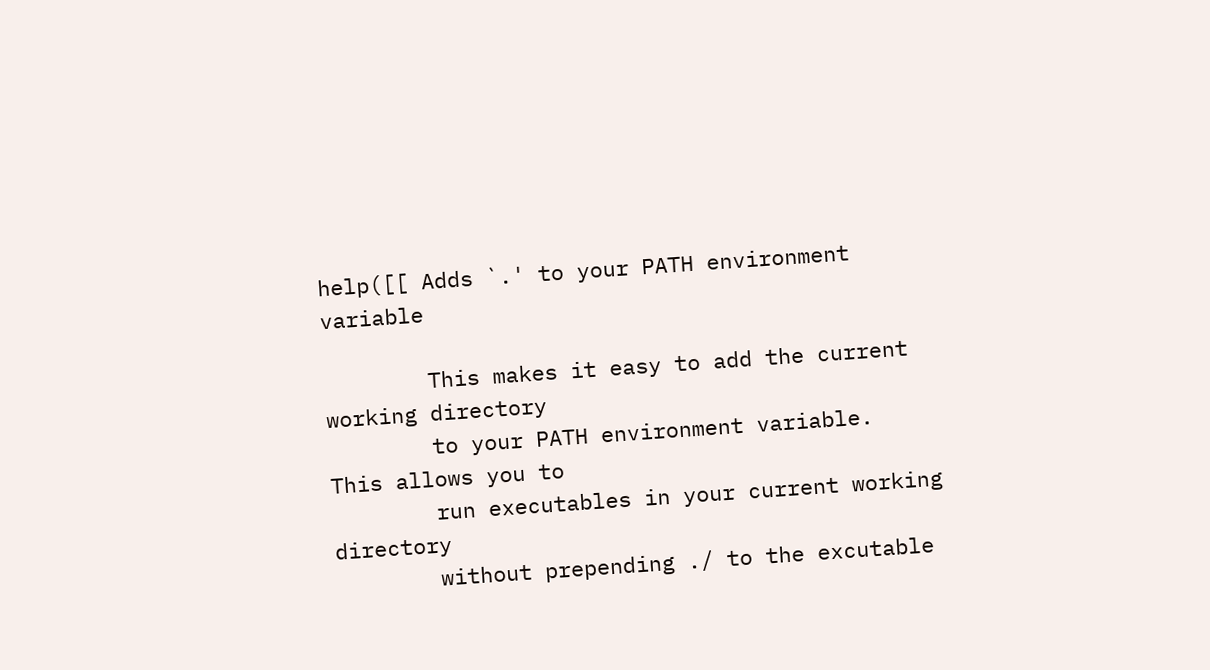help([[ Adds `.' to your PATH environment variable

        This makes it easy to add the current working directory
        to your PATH environment variable.  This allows you to
        run executables in your current working directory
        without prepending ./ to the excutable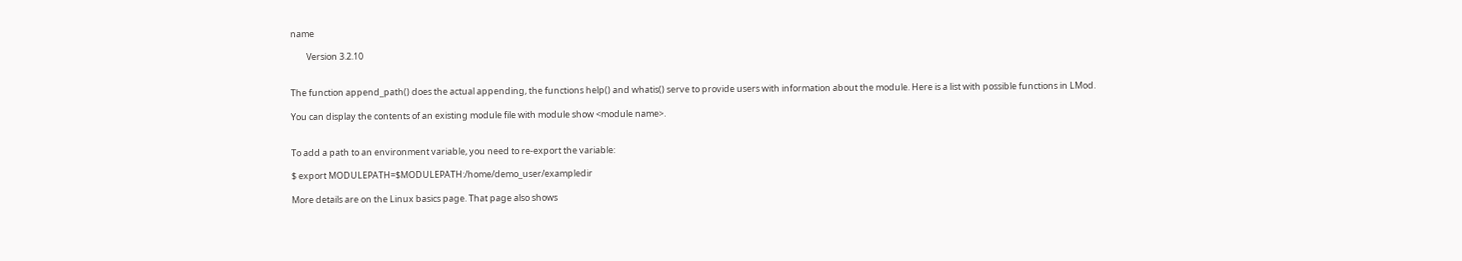name

        Version 3.2.10


The function append_path() does the actual appending, the functions help() and whatis() serve to provide users with information about the module. Here is a list with possible functions in LMod.

You can display the contents of an existing module file with module show <module name>.


To add a path to an environment variable, you need to re-export the variable:

$ export MODULEPATH=$MODULEPATH:/home/demo_user/exampledir

More details are on the Linux basics page. That page also shows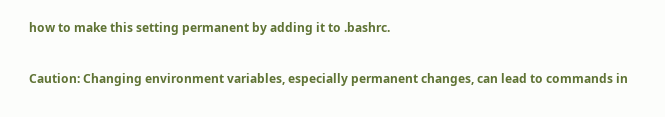how to make this setting permanent by adding it to .bashrc.

Caution: Changing environment variables, especially permanent changes, can lead to commands in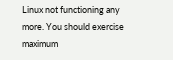Linux not functioning any more. You should exercise maximum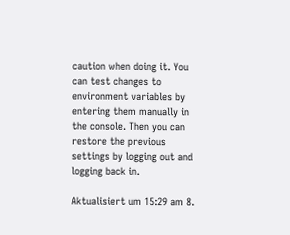caution when doing it. You can test changes to environment variables by entering them manually in the console. Then you can restore the previous settings by logging out and logging back in.

Aktualisiert um 15:29 am 8.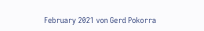February 2021 von Gerd Pokorra